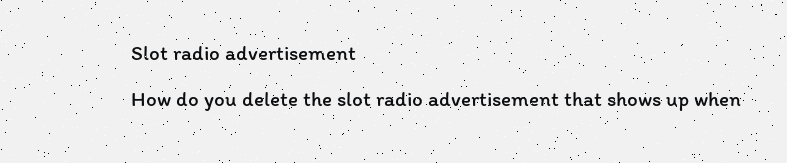Slot radio advertisement

How do you delete the slot radio advertisement that shows up when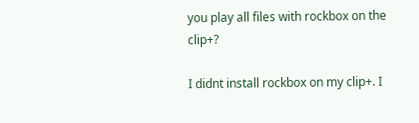you play all files with rockbox on the clip+?

I didnt install rockbox on my clip+. I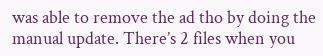was able to remove the ad tho by doing the manual update. There’s 2 files when you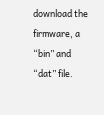download the firmware, a “bin” and “dat” file.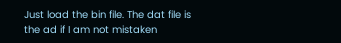Just load the bin file. The dat file is the ad if I am not mistaken